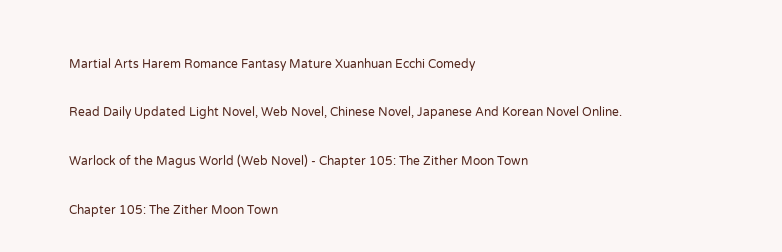Martial Arts Harem Romance Fantasy Mature Xuanhuan Ecchi Comedy

Read Daily Updated Light Novel, Web Novel, Chinese Novel, Japanese And Korean Novel Online.

Warlock of the Magus World (Web Novel) - Chapter 105: The Zither Moon Town

Chapter 105: The Zither Moon Town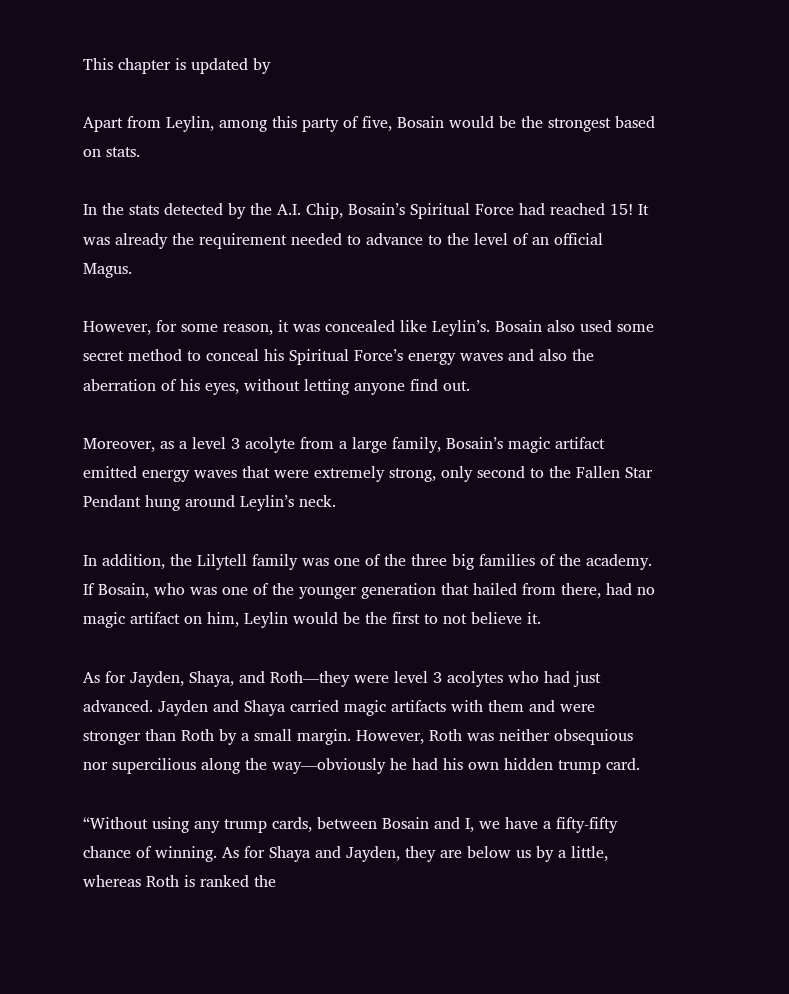This chapter is updated by

Apart from Leylin, among this party of five, Bosain would be the strongest based on stats.

In the stats detected by the A.I. Chip, Bosain’s Spiritual Force had reached 15! It was already the requirement needed to advance to the level of an official Magus.

However, for some reason, it was concealed like Leylin’s. Bosain also used some secret method to conceal his Spiritual Force’s energy waves and also the aberration of his eyes, without letting anyone find out.

Moreover, as a level 3 acolyte from a large family, Bosain’s magic artifact emitted energy waves that were extremely strong, only second to the Fallen Star Pendant hung around Leylin’s neck.

In addition, the Lilytell family was one of the three big families of the academy. If Bosain, who was one of the younger generation that hailed from there, had no magic artifact on him, Leylin would be the first to not believe it.

As for Jayden, Shaya, and Roth—they were level 3 acolytes who had just advanced. Jayden and Shaya carried magic artifacts with them and were stronger than Roth by a small margin. However, Roth was neither obsequious nor supercilious along the way—obviously he had his own hidden trump card.

“Without using any trump cards, between Bosain and I, we have a fifty-fifty chance of winning. As for Shaya and Jayden, they are below us by a little, whereas Roth is ranked the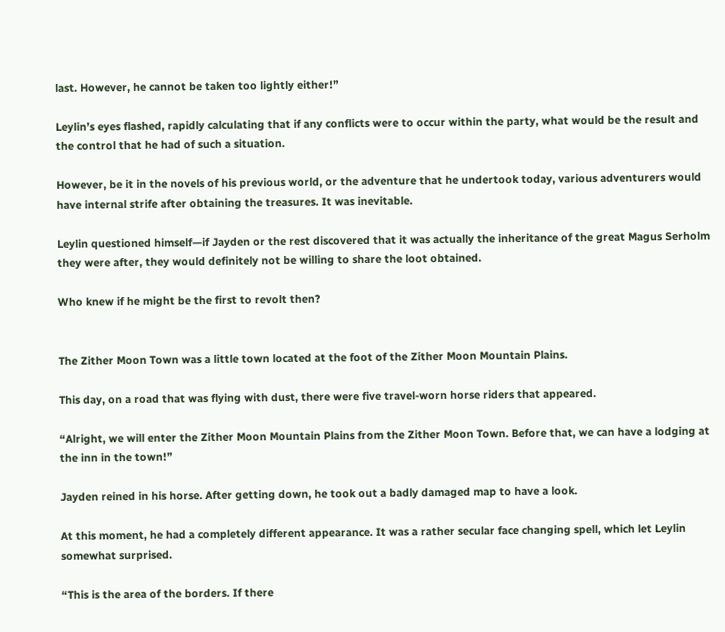last. However, he cannot be taken too lightly either!”

Leylin’s eyes flashed, rapidly calculating that if any conflicts were to occur within the party, what would be the result and the control that he had of such a situation.

However, be it in the novels of his previous world, or the adventure that he undertook today, various adventurers would have internal strife after obtaining the treasures. It was inevitable.

Leylin questioned himself—if Jayden or the rest discovered that it was actually the inheritance of the great Magus Serholm they were after, they would definitely not be willing to share the loot obtained.

Who knew if he might be the first to revolt then?


The Zither Moon Town was a little town located at the foot of the Zither Moon Mountain Plains.

This day, on a road that was flying with dust, there were five travel-worn horse riders that appeared.

“Alright, we will enter the Zither Moon Mountain Plains from the Zither Moon Town. Before that, we can have a lodging at the inn in the town!”

Jayden reined in his horse. After getting down, he took out a badly damaged map to have a look.

At this moment, he had a completely different appearance. It was a rather secular face changing spell, which let Leylin somewhat surprised.

“This is the area of the borders. If there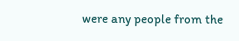were any people from the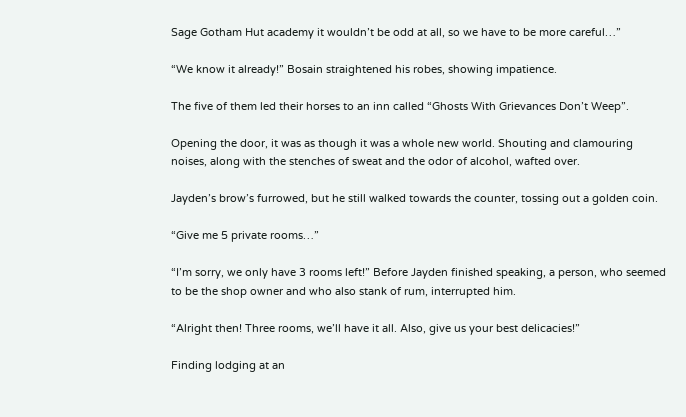Sage Gotham Hut academy it wouldn’t be odd at all, so we have to be more careful…”

“We know it already!” Bosain straightened his robes, showing impatience.

The five of them led their horses to an inn called “Ghosts With Grievances Don’t Weep”.

Opening the door, it was as though it was a whole new world. Shouting and clamouring noises, along with the stenches of sweat and the odor of alcohol, wafted over.

Jayden’s brow’s furrowed, but he still walked towards the counter, tossing out a golden coin.

“Give me 5 private rooms…”

“I’m sorry, we only have 3 rooms left!” Before Jayden finished speaking, a person, who seemed to be the shop owner and who also stank of rum, interrupted him.

“Alright then! Three rooms, we’ll have it all. Also, give us your best delicacies!”

Finding lodging at an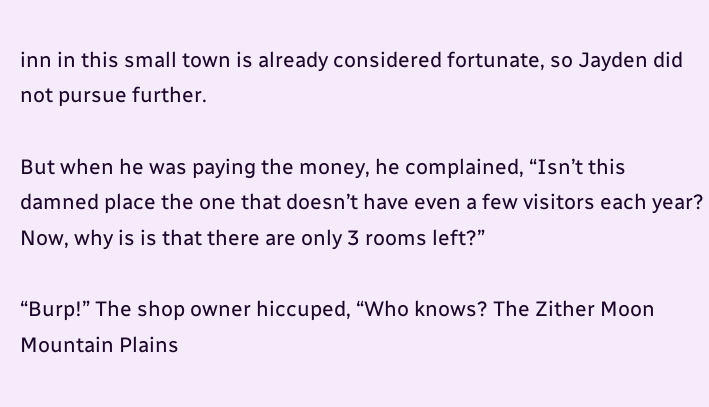inn in this small town is already considered fortunate, so Jayden did not pursue further.

But when he was paying the money, he complained, “Isn’t this damned place the one that doesn’t have even a few visitors each year? Now, why is is that there are only 3 rooms left?”

“Burp!” The shop owner hiccuped, “Who knows? The Zither Moon Mountain Plains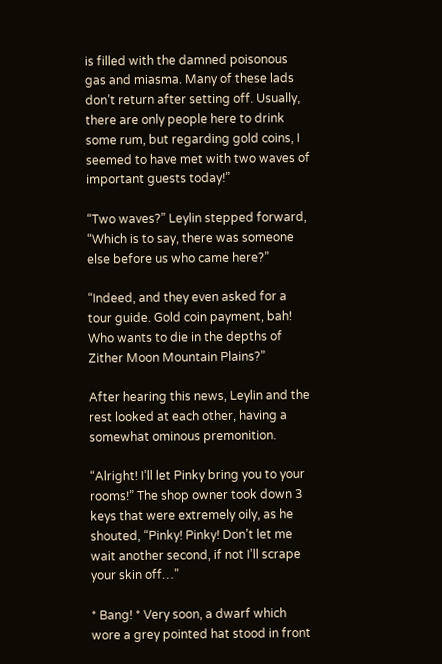is filled with the damned poisonous gas and miasma. Many of these lads don’t return after setting off. Usually, there are only people here to drink some rum, but regarding gold coins, I seemed to have met with two waves of important guests today!”

“Two waves?” Leylin stepped forward, “Which is to say, there was someone else before us who came here?”

“Indeed, and they even asked for a tour guide. Gold coin payment, bah! Who wants to die in the depths of Zither Moon Mountain Plains?”

After hearing this news, Leylin and the rest looked at each other, having a somewhat ominous premonition.

“Alright! I’ll let Pinky bring you to your rooms!” The shop owner took down 3 keys that were extremely oily, as he shouted, “Pinky! Pinky! Don’t let me wait another second, if not I’ll scrape your skin off…”

* Bang! * Very soon, a dwarf which wore a grey pointed hat stood in front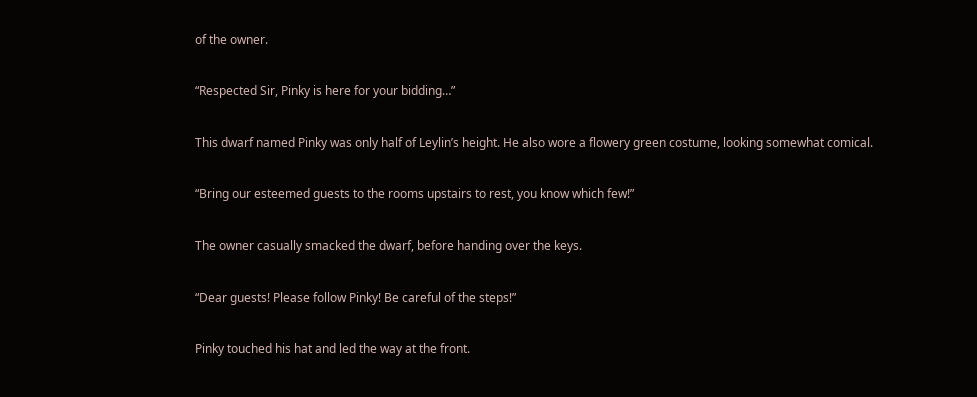of the owner.

“Respected Sir, Pinky is here for your bidding…”

This dwarf named Pinky was only half of Leylin’s height. He also wore a flowery green costume, looking somewhat comical.

“Bring our esteemed guests to the rooms upstairs to rest, you know which few!”

The owner casually smacked the dwarf, before handing over the keys.

“Dear guests! Please follow Pinky! Be careful of the steps!”

Pinky touched his hat and led the way at the front.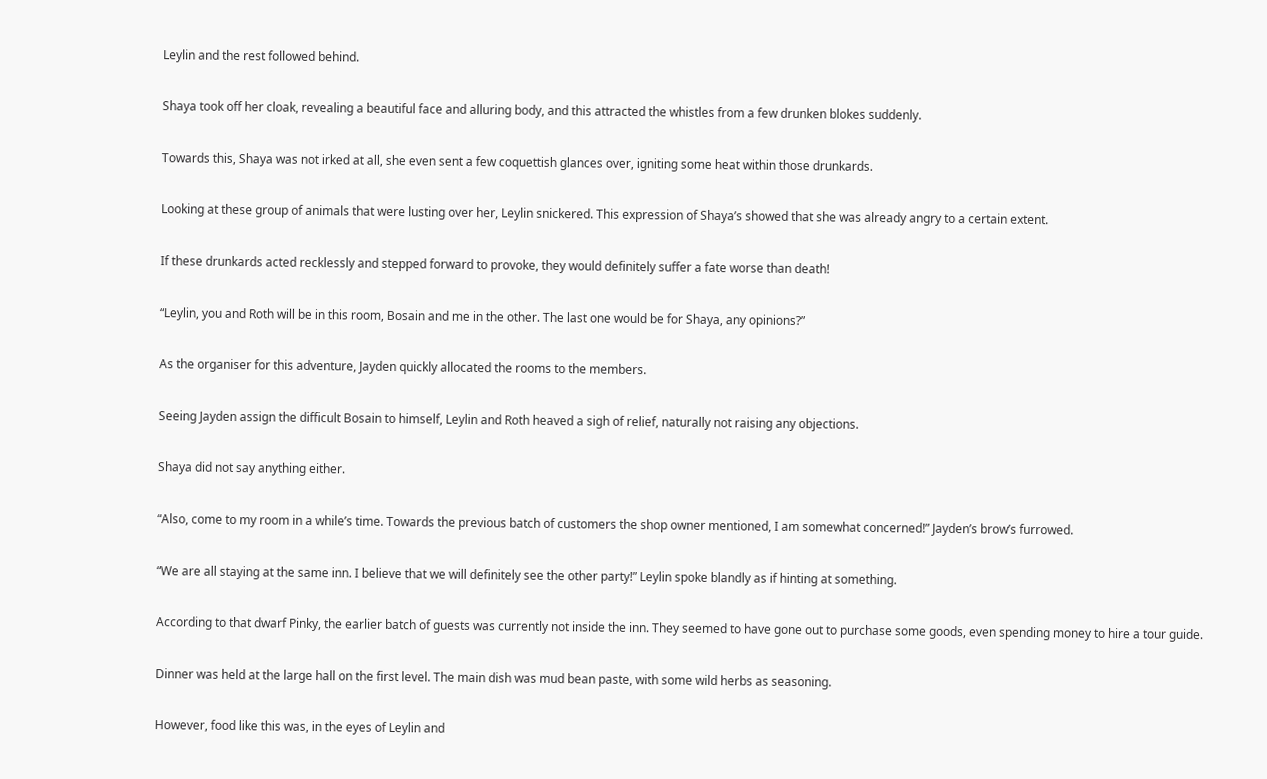Leylin and the rest followed behind.

Shaya took off her cloak, revealing a beautiful face and alluring body, and this attracted the whistles from a few drunken blokes suddenly.

Towards this, Shaya was not irked at all, she even sent a few coquettish glances over, igniting some heat within those drunkards.

Looking at these group of animals that were lusting over her, Leylin snickered. This expression of Shaya’s showed that she was already angry to a certain extent.

If these drunkards acted recklessly and stepped forward to provoke, they would definitely suffer a fate worse than death!

“Leylin, you and Roth will be in this room, Bosain and me in the other. The last one would be for Shaya, any opinions?”

As the organiser for this adventure, Jayden quickly allocated the rooms to the members.

Seeing Jayden assign the difficult Bosain to himself, Leylin and Roth heaved a sigh of relief, naturally not raising any objections.

Shaya did not say anything either.

“Also, come to my room in a while’s time. Towards the previous batch of customers the shop owner mentioned, I am somewhat concerned!” Jayden’s brow’s furrowed.

“We are all staying at the same inn. I believe that we will definitely see the other party!” Leylin spoke blandly as if hinting at something.

According to that dwarf Pinky, the earlier batch of guests was currently not inside the inn. They seemed to have gone out to purchase some goods, even spending money to hire a tour guide.

Dinner was held at the large hall on the first level. The main dish was mud bean paste, with some wild herbs as seasoning.

However, food like this was, in the eyes of Leylin and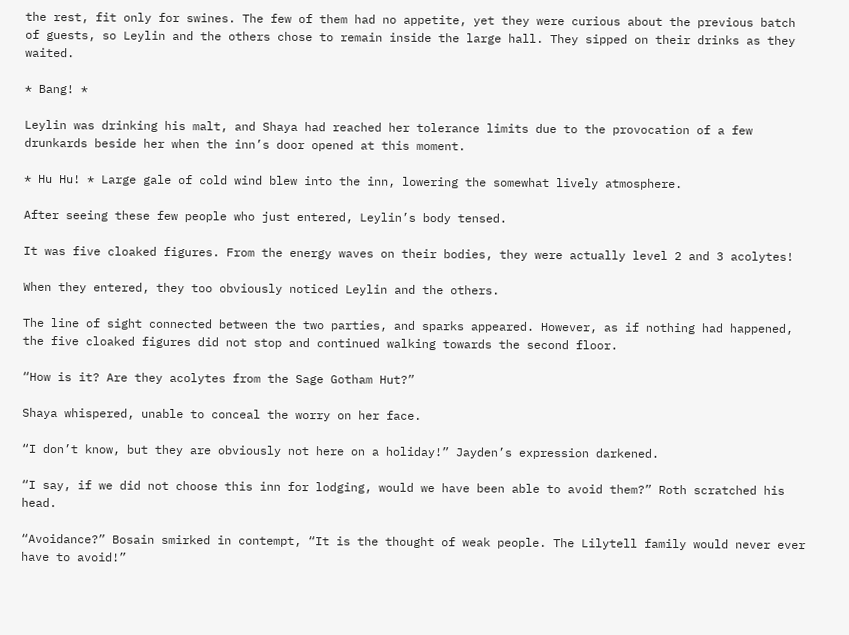the rest, fit only for swines. The few of them had no appetite, yet they were curious about the previous batch of guests, so Leylin and the others chose to remain inside the large hall. They sipped on their drinks as they waited.

* Bang! *

Leylin was drinking his malt, and Shaya had reached her tolerance limits due to the provocation of a few drunkards beside her when the inn’s door opened at this moment.

* Hu Hu! * Large gale of cold wind blew into the inn, lowering the somewhat lively atmosphere.

After seeing these few people who just entered, Leylin’s body tensed.

It was five cloaked figures. From the energy waves on their bodies, they were actually level 2 and 3 acolytes!

When they entered, they too obviously noticed Leylin and the others.

The line of sight connected between the two parties, and sparks appeared. However, as if nothing had happened, the five cloaked figures did not stop and continued walking towards the second floor.

“How is it? Are they acolytes from the Sage Gotham Hut?”

Shaya whispered, unable to conceal the worry on her face.

“I don’t know, but they are obviously not here on a holiday!” Jayden’s expression darkened.

“I say, if we did not choose this inn for lodging, would we have been able to avoid them?” Roth scratched his head.

“Avoidance?” Bosain smirked in contempt, “It is the thought of weak people. The Lilytell family would never ever have to avoid!”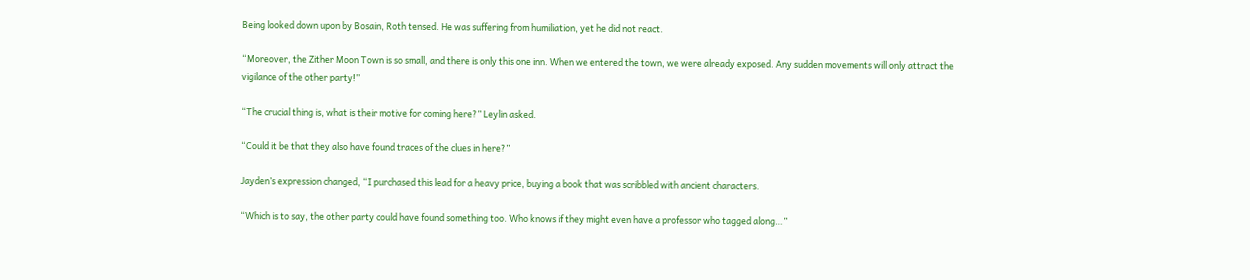Being looked down upon by Bosain, Roth tensed. He was suffering from humiliation, yet he did not react.

“Moreover, the Zither Moon Town is so small, and there is only this one inn. When we entered the town, we were already exposed. Any sudden movements will only attract the vigilance of the other party!”

“The crucial thing is, what is their motive for coming here?” Leylin asked.

“Could it be that they also have found traces of the clues in here?”

Jayden’s expression changed, “I purchased this lead for a heavy price, buying a book that was scribbled with ancient characters.

“Which is to say, the other party could have found something too. Who knows if they might even have a professor who tagged along…”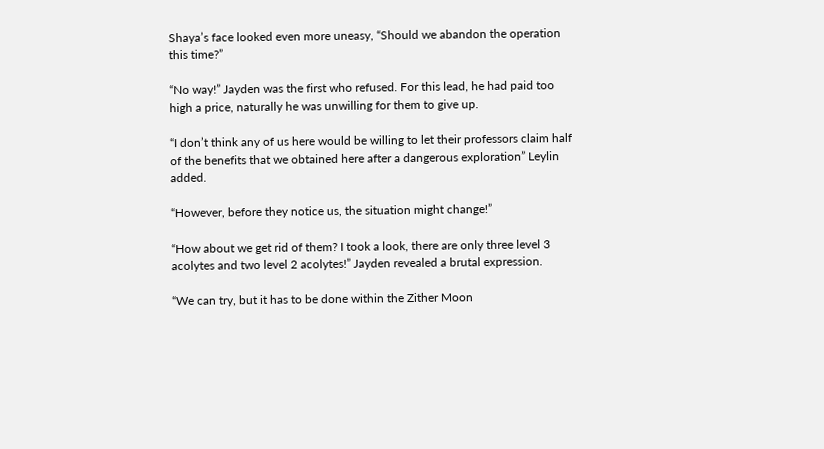Shaya’s face looked even more uneasy, “Should we abandon the operation this time?”

“No way!” Jayden was the first who refused. For this lead, he had paid too high a price, naturally he was unwilling for them to give up.

“I don’t think any of us here would be willing to let their professors claim half of the benefits that we obtained here after a dangerous exploration” Leylin added.

“However, before they notice us, the situation might change!”

“How about we get rid of them? I took a look, there are only three level 3 acolytes and two level 2 acolytes!” Jayden revealed a brutal expression.

“We can try, but it has to be done within the Zither Moon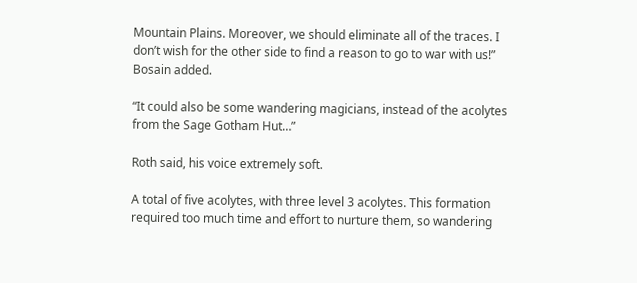Mountain Plains. Moreover, we should eliminate all of the traces. I don’t wish for the other side to find a reason to go to war with us!” Bosain added.

“It could also be some wandering magicians, instead of the acolytes from the Sage Gotham Hut…”

Roth said, his voice extremely soft.

A total of five acolytes, with three level 3 acolytes. This formation required too much time and effort to nurture them, so wandering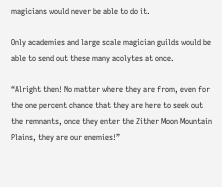magicians would never be able to do it.

Only academies and large scale magician guilds would be able to send out these many acolytes at once.

“Alright then! No matter where they are from, even for the one percent chance that they are here to seek out the remnants, once they enter the Zither Moon Mountain Plains, they are our enemies!”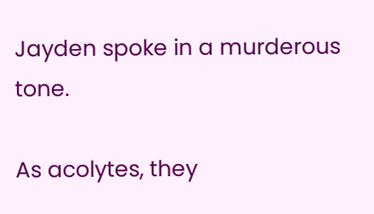Jayden spoke in a murderous tone.

As acolytes, they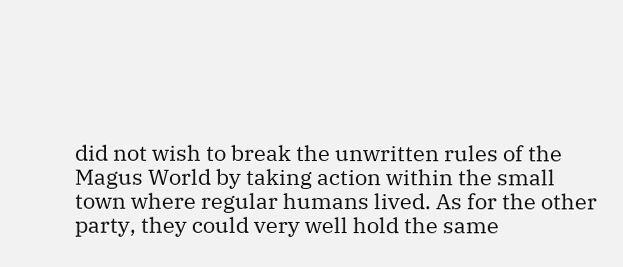did not wish to break the unwritten rules of the Magus World by taking action within the small town where regular humans lived. As for the other party, they could very well hold the same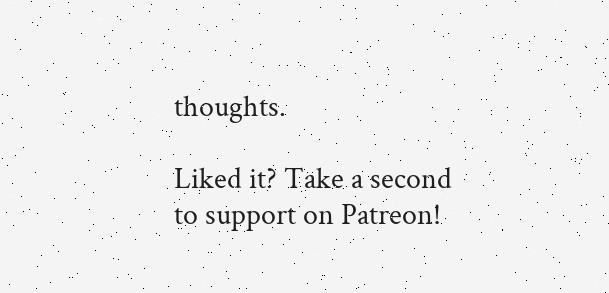thoughts.

Liked it? Take a second to support on Patreon!